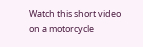Watch this short video on a motorcycle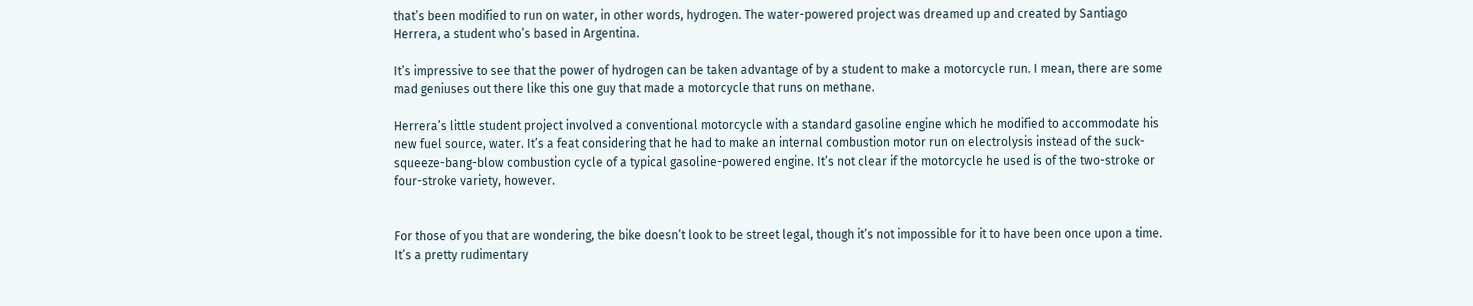that’s been modified to run on water, in other words, hydrogen. The water-powered project was dreamed up and created by Santiago Herrera, a student who’s based in Argentina.

It’s impressive to see that the power of hydrogen can be taken advantage of by a student to make a motorcycle run. I mean, there are some mad geniuses out there like this one guy that made a motorcycle that runs on methane.

Herrera’s little student project involved a conventional motorcycle with a standard gasoline engine which he modified to accommodate his new fuel source, water. It’s a feat considering that he had to make an internal combustion motor run on electrolysis instead of the suck-squeeze-bang-blow combustion cycle of a typical gasoline-powered engine. It’s not clear if the motorcycle he used is of the two-stroke or four-stroke variety, however.


For those of you that are wondering, the bike doesn’t look to be street legal, though it’s not impossible for it to have been once upon a time. It’s a pretty rudimentary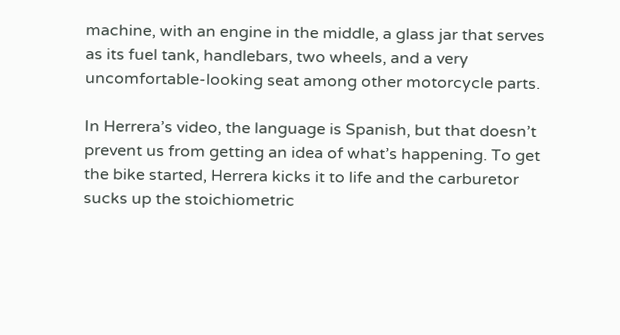machine, with an engine in the middle, a glass jar that serves as its fuel tank, handlebars, two wheels, and a very uncomfortable-looking seat among other motorcycle parts.

In Herrera’s video, the language is Spanish, but that doesn’t prevent us from getting an idea of what’s happening. To get the bike started, Herrera kicks it to life and the carburetor sucks up the stoichiometric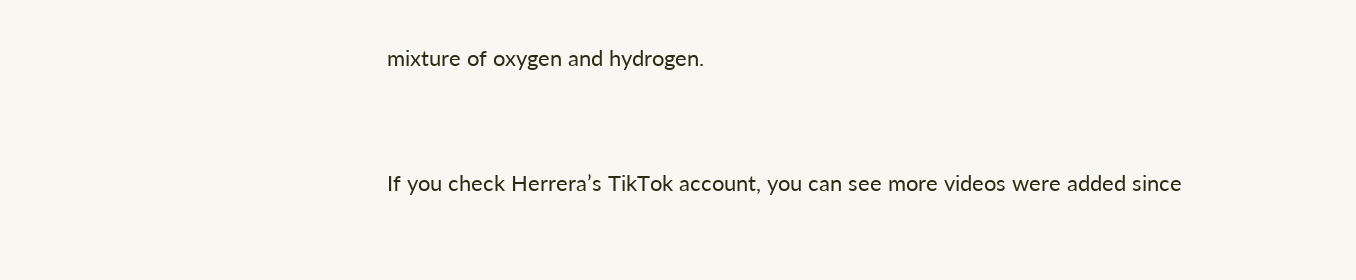mixture of oxygen and hydrogen.


If you check Herrera’s TikTok account, you can see more videos were added since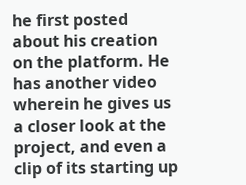he first posted about his creation on the platform. He has another video wherein he gives us a closer look at the project, and even a clip of its starting up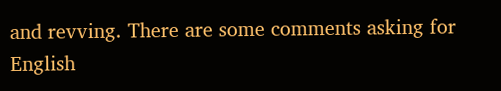and revving. There are some comments asking for English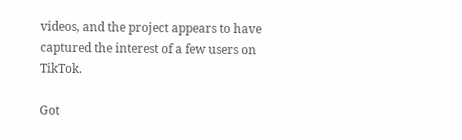videos, and the project appears to have captured the interest of a few users on TikTok.

Got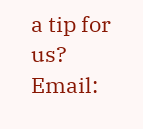a tip for us? Email: